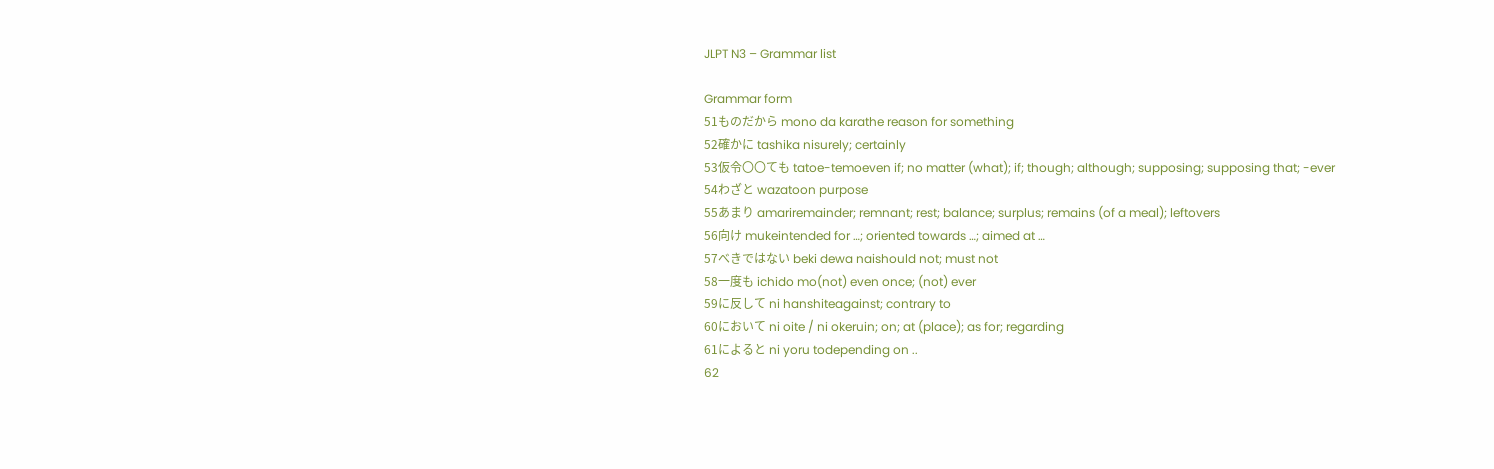JLPT N3 – Grammar list

Grammar form
51ものだから mono da karathe reason for something
52確かに tashika nisurely; certainly
53仮令〇〇ても tatoe-temoeven if; no matter (what); if; though; although; supposing; supposing that; -ever
54わざと wazatoon purpose
55あまり amariremainder; remnant; rest; balance; surplus; remains (of a meal); leftovers
56向け mukeintended for …; oriented towards …; aimed at …
57べきではない beki dewa naishould not; must not
58一度も ichido mo(not) even once; (not) ever
59に反して ni hanshiteagainst; contrary to
60において ni oite / ni okeruin; on; at (place); as for; regarding
61によると ni yoru todepending on ..
62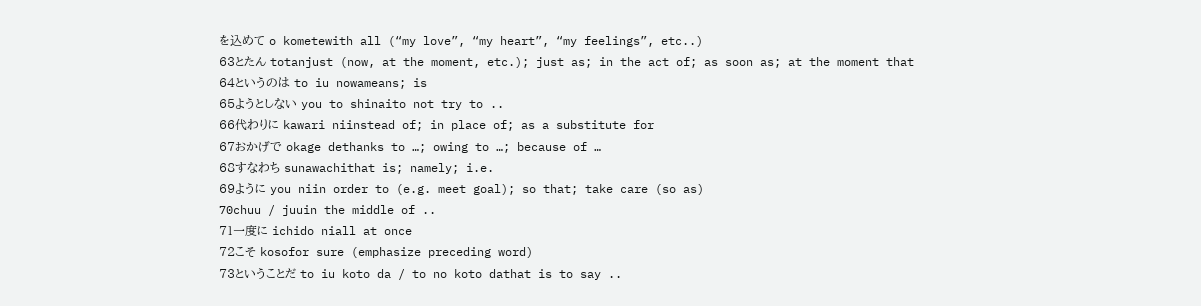を込めて o kometewith all (“my love”, “my heart”, “my feelings”, etc..)
63とたん totanjust (now, at the moment, etc.); just as; in the act of; as soon as; at the moment that
64というのは to iu nowameans; is
65ようとしない you to shinaito not try to ..
66代わりに kawari niinstead of; in place of; as a substitute for
67おかげで okage dethanks to …; owing to …; because of …
68すなわち sunawachithat is; namely; i.e.
69ように you niin order to (e.g. meet goal); so that; take care (so as)
70chuu / juuin the middle of ..
71一度に ichido niall at once
72こそ kosofor sure (emphasize preceding word)
73ということだ to iu koto da / to no koto dathat is to say ..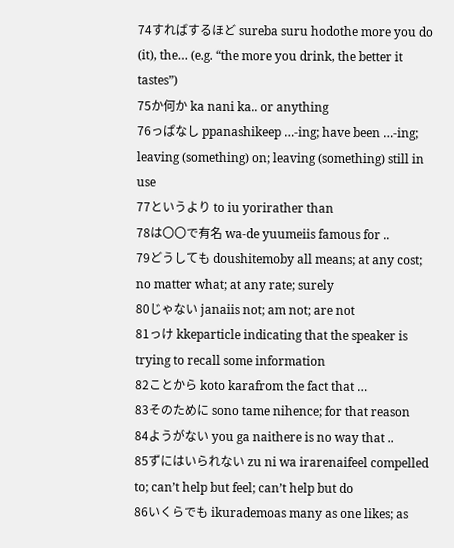74すればするほど sureba suru hodothe more you do (it), the… (e.g. “the more you drink, the better it tastes”)
75か何か ka nani ka.. or anything
76っぱなし ppanashikeep …-ing; have been …-ing; leaving (something) on; leaving (something) still in use
77というより to iu yorirather than
78は〇〇で有名 wa-de yuumeiis famous for ..
79どうしても doushitemoby all means; at any cost; no matter what; at any rate; surely
80じゃない janaiis not; am not; are not
81っけ kkeparticle indicating that the speaker is trying to recall some information
82ことから koto karafrom the fact that …
83そのために sono tame nihence; for that reason
84ようがない you ga naithere is no way that ..
85ずにはいられない zu ni wa irarenaifeel compelled to; can’t help but feel; can’t help but do
86いくらでも ikurademoas many as one likes; as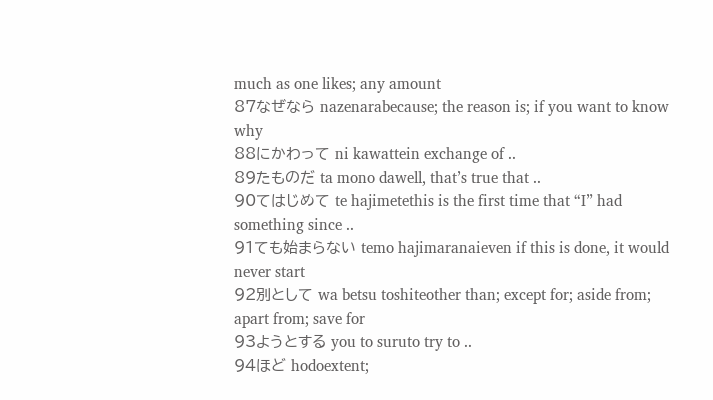much as one likes; any amount
87なぜなら nazenarabecause; the reason is; if you want to know why
88にかわって ni kawattein exchange of ..
89たものだ ta mono dawell, that’s true that ..
90てはじめて te hajimetethis is the first time that “I” had something since ..
91ても始まらない temo hajimaranaieven if this is done, it would never start
92別として wa betsu toshiteother than; except for; aside from; apart from; save for
93ようとする you to suruto try to ..
94ほど hodoextent;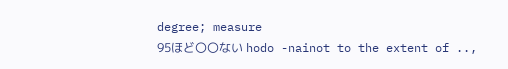degree; measure
95ほど〇〇ない hodo -nainot to the extent of ..,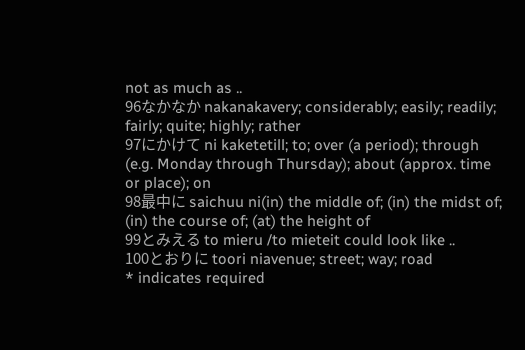not as much as ..
96なかなか nakanakavery; considerably; easily; readily; fairly; quite; highly; rather
97にかけて ni kaketetill; to; over (a period); through (e.g. Monday through Thursday); about (approx. time or place); on
98最中に saichuu ni(in) the middle of; (in) the midst of; (in) the course of; (at) the height of
99とみえる to mieru /to mieteit could look like ..
100とおりに toori niavenue; street; way; road
* indicates required